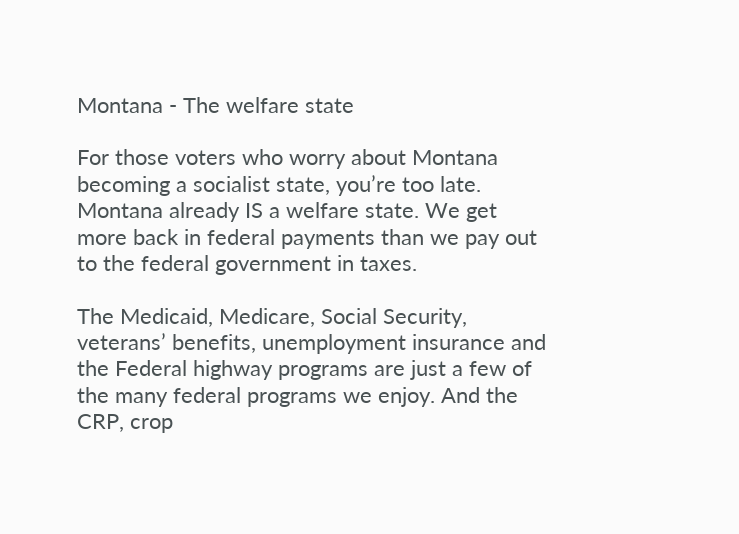Montana - The welfare state

For those voters who worry about Montana becoming a socialist state, you’re too late. Montana already IS a welfare state. We get more back in federal payments than we pay out to the federal government in taxes.

The Medicaid, Medicare, Social Security, veterans’ benefits, unemployment insurance and the Federal highway programs are just a few of the many federal programs we enjoy. And the CRP, crop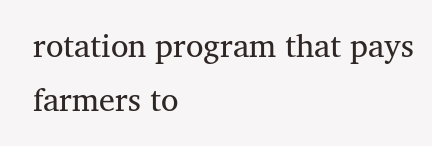rotation program that pays farmers to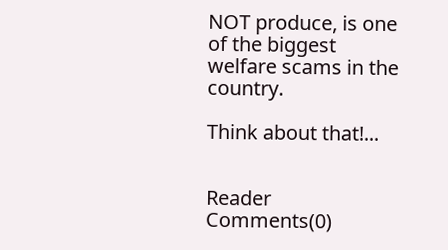NOT produce, is one of the biggest welfare scams in the country.

Think about that!...


Reader Comments(0)